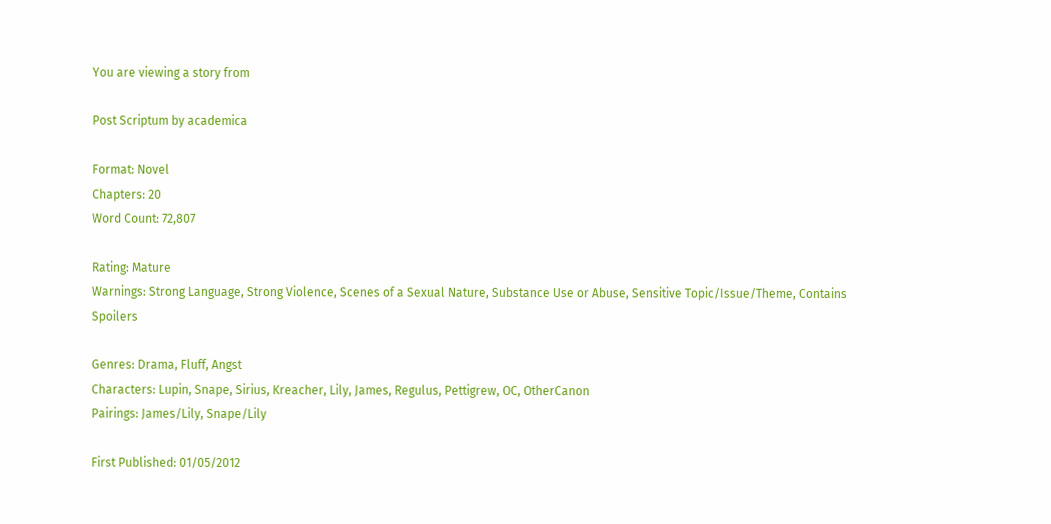You are viewing a story from

Post Scriptum by academica

Format: Novel
Chapters: 20
Word Count: 72,807

Rating: Mature
Warnings: Strong Language, Strong Violence, Scenes of a Sexual Nature, Substance Use or Abuse, Sensitive Topic/Issue/Theme, Contains Spoilers

Genres: Drama, Fluff, Angst
Characters: Lupin, Snape, Sirius, Kreacher, Lily, James, Regulus, Pettigrew, OC, OtherCanon
Pairings: James/Lily, Snape/Lily

First Published: 01/05/2012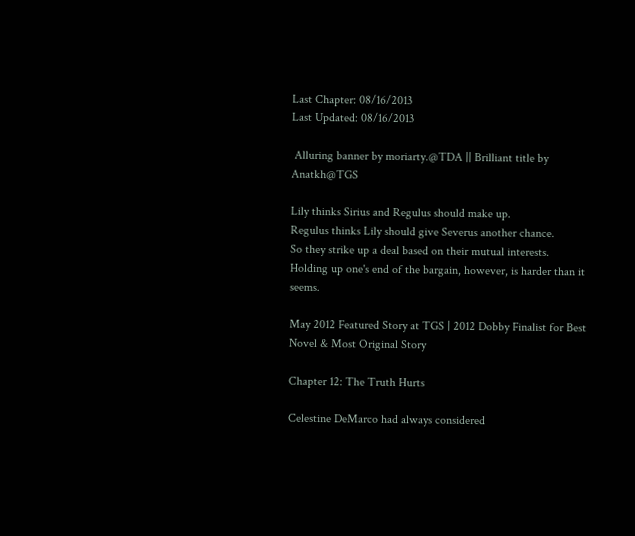Last Chapter: 08/16/2013
Last Updated: 08/16/2013

 Alluring banner by moriarty.@TDA || Brilliant title by Anatkh@TGS

Lily thinks Sirius and Regulus should make up.
Regulus thinks Lily should give Severus another chance.
So they strike up a deal based on their mutual interests.
Holding up one's end of the bargain, however, is harder than it seems.

May 2012 Featured Story at TGS | 2012 Dobby Finalist for Best Novel & Most Original Story

Chapter 12: The Truth Hurts

Celestine DeMarco had always considered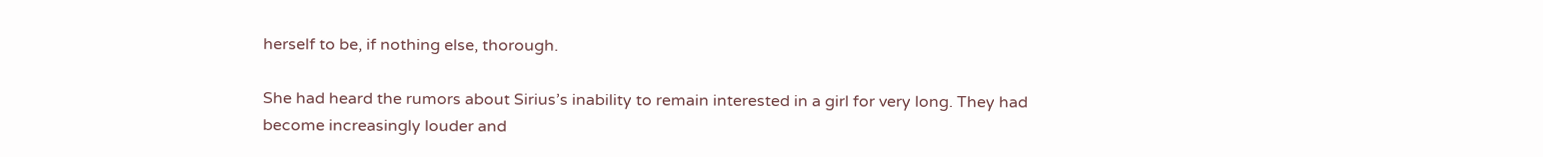herself to be, if nothing else, thorough.

She had heard the rumors about Sirius’s inability to remain interested in a girl for very long. They had become increasingly louder and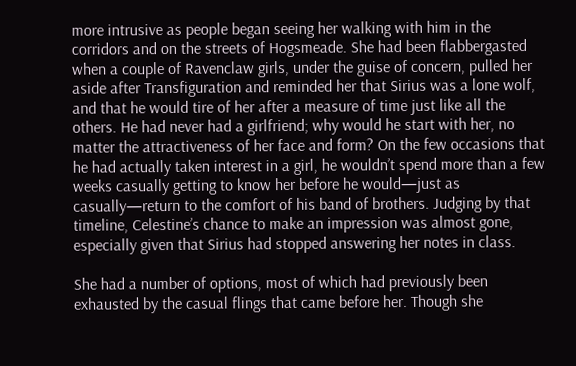more intrusive as people began seeing her walking with him in the corridors and on the streets of Hogsmeade. She had been flabbergasted when a couple of Ravenclaw girls, under the guise of concern, pulled her aside after Transfiguration and reminded her that Sirius was a lone wolf, and that he would tire of her after a measure of time just like all the others. He had never had a girlfriend; why would he start with her, no matter the attractiveness of her face and form? On the few occasions that he had actually taken interest in a girl, he wouldn’t spend more than a few weeks casually getting to know her before he would—just as casually—return to the comfort of his band of brothers. Judging by that timeline, Celestine’s chance to make an impression was almost gone, especially given that Sirius had stopped answering her notes in class.

She had a number of options, most of which had previously been exhausted by the casual flings that came before her. Though she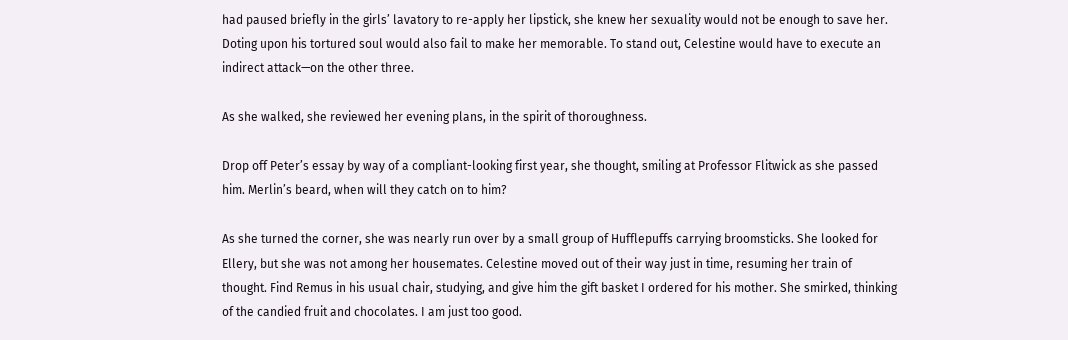had paused briefly in the girls’ lavatory to re-apply her lipstick, she knew her sexuality would not be enough to save her. Doting upon his tortured soul would also fail to make her memorable. To stand out, Celestine would have to execute an indirect attack—on the other three.

As she walked, she reviewed her evening plans, in the spirit of thoroughness.

Drop off Peter’s essay by way of a compliant-looking first year, she thought, smiling at Professor Flitwick as she passed him. Merlin’s beard, when will they catch on to him?

As she turned the corner, she was nearly run over by a small group of Hufflepuffs carrying broomsticks. She looked for Ellery, but she was not among her housemates. Celestine moved out of their way just in time, resuming her train of thought. Find Remus in his usual chair, studying, and give him the gift basket I ordered for his mother. She smirked, thinking of the candied fruit and chocolates. I am just too good.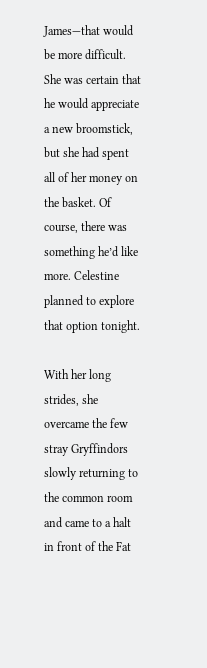James—that would be more difficult. She was certain that he would appreciate a new broomstick, but she had spent all of her money on the basket. Of course, there was something he’d like more. Celestine planned to explore that option tonight.

With her long strides, she overcame the few stray Gryffindors slowly returning to the common room and came to a halt in front of the Fat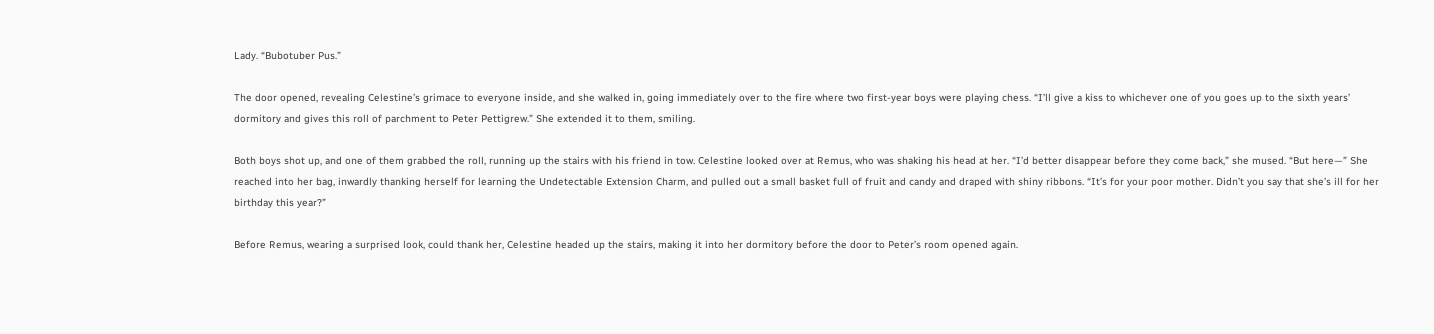Lady. “Bubotuber Pus.”

The door opened, revealing Celestine’s grimace to everyone inside, and she walked in, going immediately over to the fire where two first-year boys were playing chess. “I’ll give a kiss to whichever one of you goes up to the sixth years’ dormitory and gives this roll of parchment to Peter Pettigrew.” She extended it to them, smiling.

Both boys shot up, and one of them grabbed the roll, running up the stairs with his friend in tow. Celestine looked over at Remus, who was shaking his head at her. “I’d better disappear before they come back,” she mused. “But here—” She reached into her bag, inwardly thanking herself for learning the Undetectable Extension Charm, and pulled out a small basket full of fruit and candy and draped with shiny ribbons. “It’s for your poor mother. Didn’t you say that she’s ill for her birthday this year?”

Before Remus, wearing a surprised look, could thank her, Celestine headed up the stairs, making it into her dormitory before the door to Peter’s room opened again.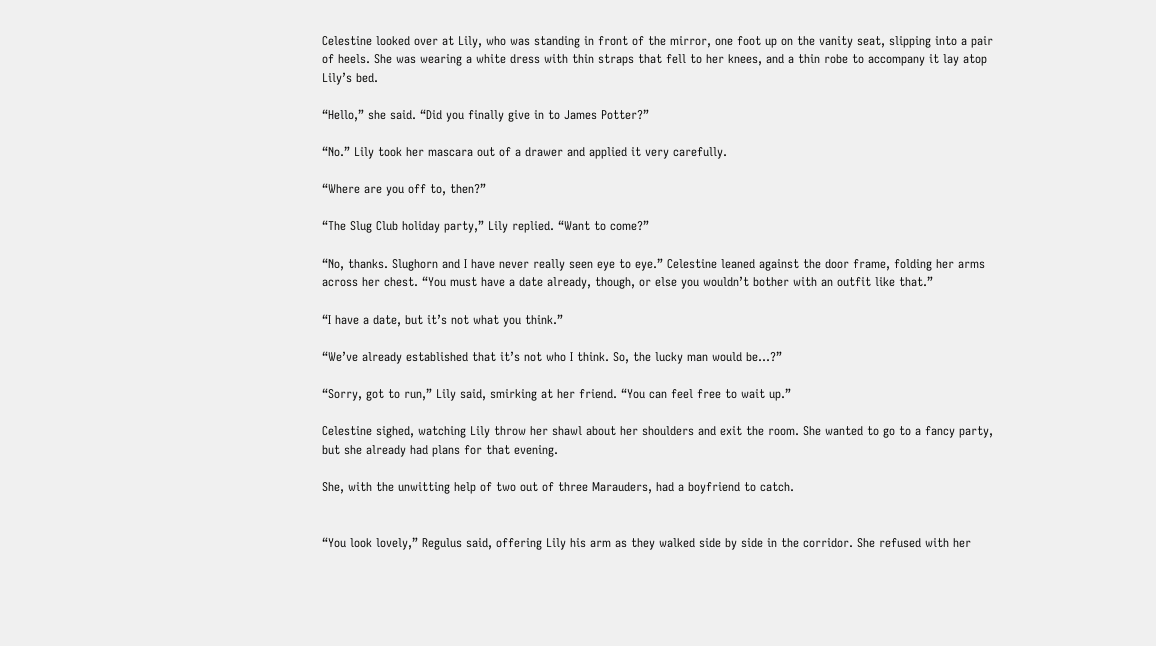Celestine looked over at Lily, who was standing in front of the mirror, one foot up on the vanity seat, slipping into a pair of heels. She was wearing a white dress with thin straps that fell to her knees, and a thin robe to accompany it lay atop Lily’s bed.

“Hello,” she said. “Did you finally give in to James Potter?”

“No.” Lily took her mascara out of a drawer and applied it very carefully.

“Where are you off to, then?”

“The Slug Club holiday party,” Lily replied. “Want to come?”

“No, thanks. Slughorn and I have never really seen eye to eye.” Celestine leaned against the door frame, folding her arms across her chest. “You must have a date already, though, or else you wouldn’t bother with an outfit like that.”

“I have a date, but it’s not what you think.”

“We’ve already established that it’s not who I think. So, the lucky man would be…?”

“Sorry, got to run,” Lily said, smirking at her friend. “You can feel free to wait up.”

Celestine sighed, watching Lily throw her shawl about her shoulders and exit the room. She wanted to go to a fancy party, but she already had plans for that evening.

She, with the unwitting help of two out of three Marauders, had a boyfriend to catch.


“You look lovely,” Regulus said, offering Lily his arm as they walked side by side in the corridor. She refused with her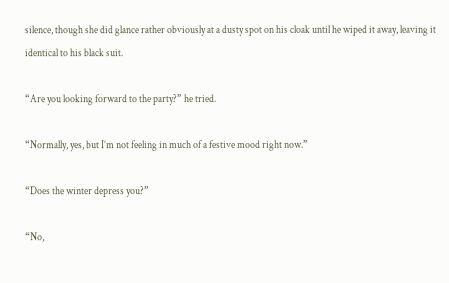silence, though she did glance rather obviously at a dusty spot on his cloak until he wiped it away, leaving it identical to his black suit.

“Are you looking forward to the party?” he tried.

“Normally, yes, but I’m not feeling in much of a festive mood right now.”

“Does the winter depress you?”

“No,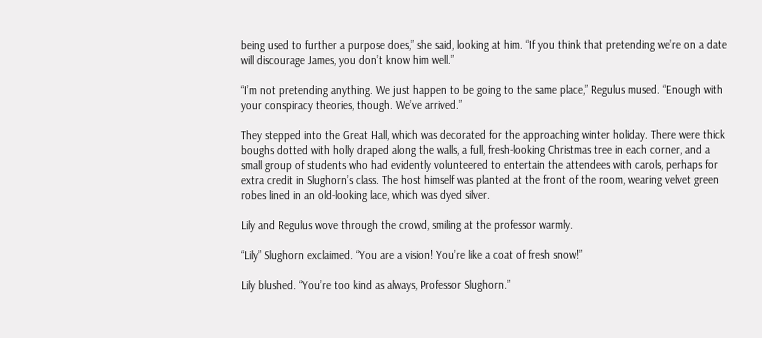being used to further a purpose does,” she said, looking at him. “If you think that pretending we’re on a date will discourage James, you don’t know him well.”

“I’m not pretending anything. We just happen to be going to the same place,” Regulus mused. “Enough with your conspiracy theories, though. We’ve arrived.”

They stepped into the Great Hall, which was decorated for the approaching winter holiday. There were thick boughs dotted with holly draped along the walls, a full, fresh-looking Christmas tree in each corner, and a small group of students who had evidently volunteered to entertain the attendees with carols, perhaps for extra credit in Slughorn’s class. The host himself was planted at the front of the room, wearing velvet green robes lined in an old-looking lace, which was dyed silver.

Lily and Regulus wove through the crowd, smiling at the professor warmly.

“Lily” Slughorn exclaimed. “You are a vision! You’re like a coat of fresh snow!”

Lily blushed. “You’re too kind as always, Professor Slughorn.”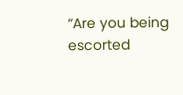“Are you being escorted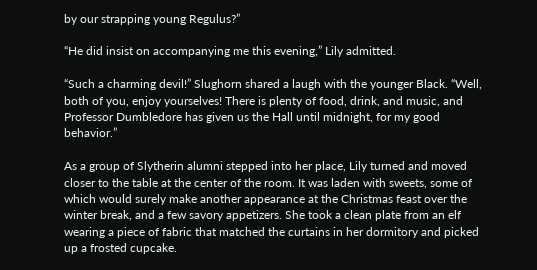by our strapping young Regulus?”

“He did insist on accompanying me this evening,” Lily admitted.

“Such a charming devil!” Slughorn shared a laugh with the younger Black. “Well, both of you, enjoy yourselves! There is plenty of food, drink, and music, and Professor Dumbledore has given us the Hall until midnight, for my good behavior.”

As a group of Slytherin alumni stepped into her place, Lily turned and moved closer to the table at the center of the room. It was laden with sweets, some of which would surely make another appearance at the Christmas feast over the winter break, and a few savory appetizers. She took a clean plate from an elf wearing a piece of fabric that matched the curtains in her dormitory and picked up a frosted cupcake.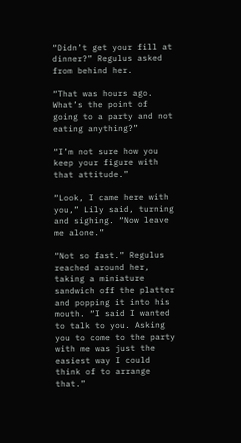“Didn’t get your fill at dinner?” Regulus asked from behind her.

“That was hours ago. What’s the point of going to a party and not eating anything?”

“I’m not sure how you keep your figure with that attitude.”

“Look, I came here with you,” Lily said, turning and sighing. “Now leave me alone.”

“Not so fast.” Regulus reached around her, taking a miniature sandwich off the platter and popping it into his mouth. “I said I wanted to talk to you. Asking you to come to the party with me was just the easiest way I could think of to arrange that.”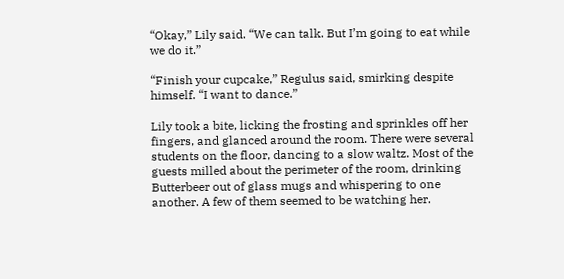“Okay,” Lily said. “We can talk. But I’m going to eat while we do it.”

“Finish your cupcake,” Regulus said, smirking despite himself. “I want to dance.”

Lily took a bite, licking the frosting and sprinkles off her fingers, and glanced around the room. There were several students on the floor, dancing to a slow waltz. Most of the guests milled about the perimeter of the room, drinking Butterbeer out of glass mugs and whispering to one another. A few of them seemed to be watching her.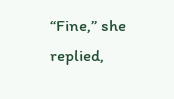“Fine,” she replied,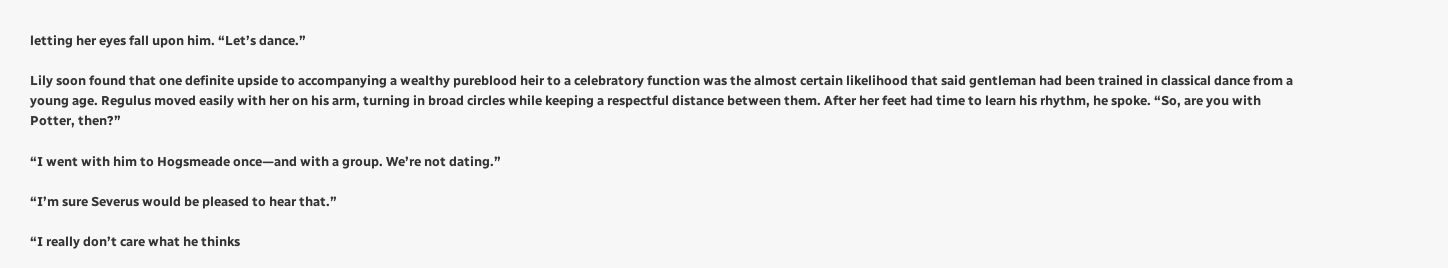letting her eyes fall upon him. “Let’s dance.”

Lily soon found that one definite upside to accompanying a wealthy pureblood heir to a celebratory function was the almost certain likelihood that said gentleman had been trained in classical dance from a young age. Regulus moved easily with her on his arm, turning in broad circles while keeping a respectful distance between them. After her feet had time to learn his rhythm, he spoke. “So, are you with Potter, then?”

“I went with him to Hogsmeade once—and with a group. We’re not dating.”

“I’m sure Severus would be pleased to hear that.”

“I really don’t care what he thinks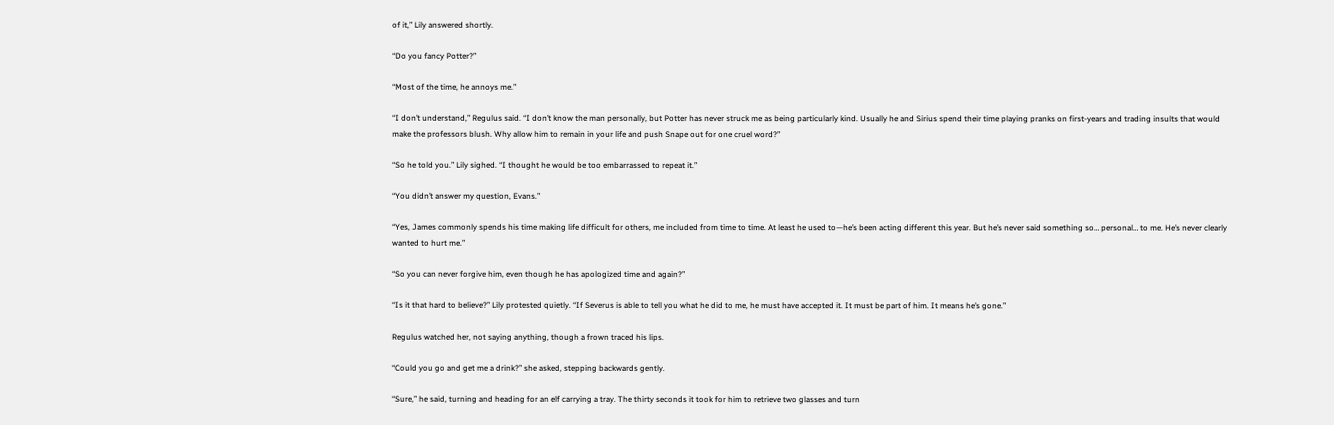of it,” Lily answered shortly.

“Do you fancy Potter?”

“Most of the time, he annoys me.”

“I don’t understand,” Regulus said. “I don’t know the man personally, but Potter has never struck me as being particularly kind. Usually he and Sirius spend their time playing pranks on first-years and trading insults that would make the professors blush. Why allow him to remain in your life and push Snape out for one cruel word?”

“So he told you.” Lily sighed. “I thought he would be too embarrassed to repeat it.”

“You didn’t answer my question, Evans.”

“Yes, James commonly spends his time making life difficult for others, me included from time to time. At least he used to—he’s been acting different this year. But he’s never said something so… personal… to me. He’s never clearly wanted to hurt me.”

“So you can never forgive him, even though he has apologized time and again?”

“Is it that hard to believe?” Lily protested quietly. “If Severus is able to tell you what he did to me, he must have accepted it. It must be part of him. It means he’s gone.”

Regulus watched her, not saying anything, though a frown traced his lips.

“Could you go and get me a drink?” she asked, stepping backwards gently.

“Sure,” he said, turning and heading for an elf carrying a tray. The thirty seconds it took for him to retrieve two glasses and turn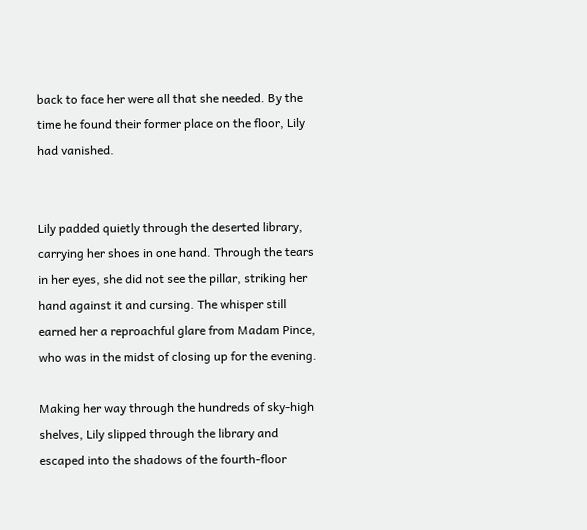back to face her were all that she needed. By the time he found their former place on the floor, Lily had vanished.


Lily padded quietly through the deserted library, carrying her shoes in one hand. Through the tears in her eyes, she did not see the pillar, striking her hand against it and cursing. The whisper still earned her a reproachful glare from Madam Pince, who was in the midst of closing up for the evening.

Making her way through the hundreds of sky-high shelves, Lily slipped through the library and escaped into the shadows of the fourth-floor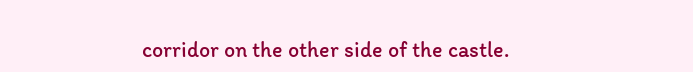corridor on the other side of the castle.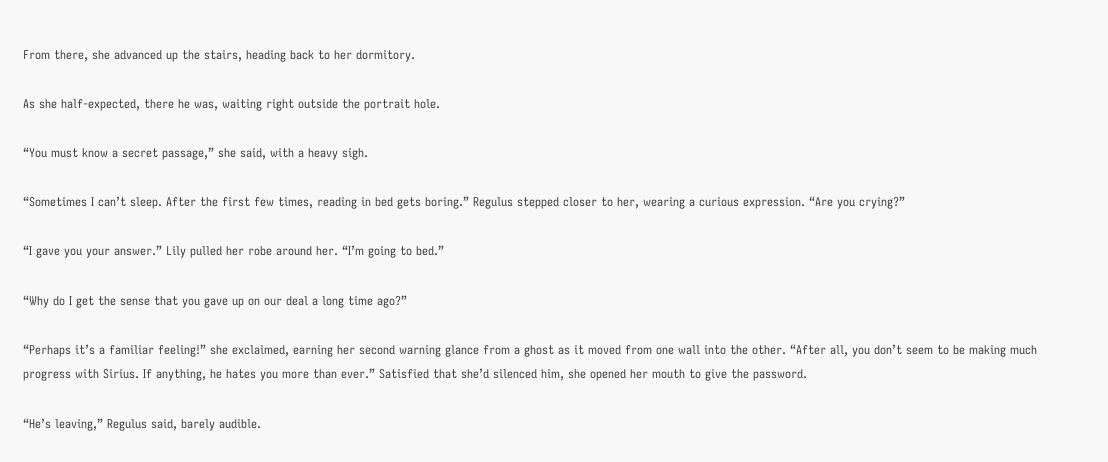From there, she advanced up the stairs, heading back to her dormitory.

As she half-expected, there he was, waiting right outside the portrait hole.

“You must know a secret passage,” she said, with a heavy sigh.

“Sometimes I can’t sleep. After the first few times, reading in bed gets boring.” Regulus stepped closer to her, wearing a curious expression. “Are you crying?”

“I gave you your answer.” Lily pulled her robe around her. “I’m going to bed.”

“Why do I get the sense that you gave up on our deal a long time ago?”

“Perhaps it’s a familiar feeling!” she exclaimed, earning her second warning glance from a ghost as it moved from one wall into the other. “After all, you don’t seem to be making much progress with Sirius. If anything, he hates you more than ever.” Satisfied that she’d silenced him, she opened her mouth to give the password.

“He’s leaving,” Regulus said, barely audible.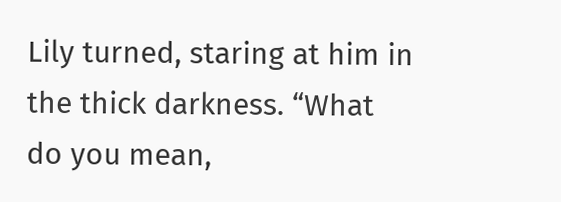Lily turned, staring at him in the thick darkness. “What do you mean,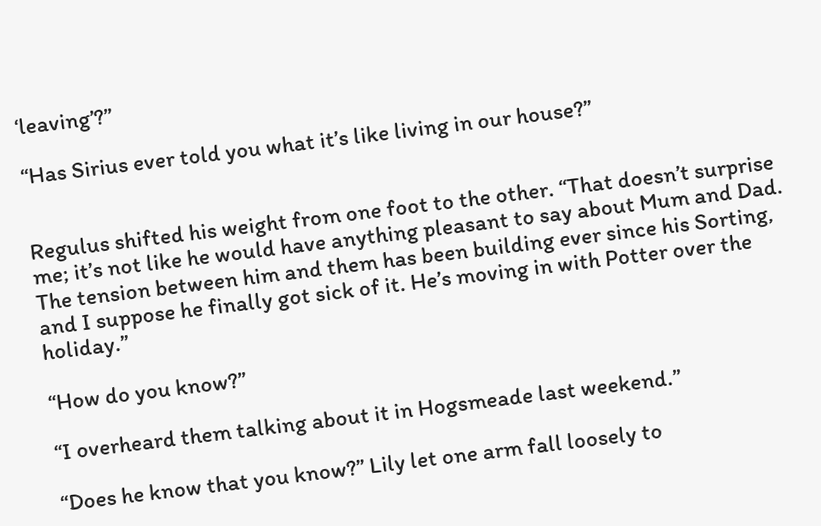‘leaving’?”

“Has Sirius ever told you what it’s like living in our house?”


Regulus shifted his weight from one foot to the other. “That doesn’t surprise me; it’s not like he would have anything pleasant to say about Mum and Dad. The tension between him and them has been building ever since his Sorting, and I suppose he finally got sick of it. He’s moving in with Potter over the holiday.”

“How do you know?”

“I overheard them talking about it in Hogsmeade last weekend.”

“Does he know that you know?” Lily let one arm fall loosely to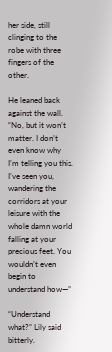her side, still clinging to the robe with three fingers of the other.

He leaned back against the wall. “No, but it won’t matter. I don’t even know why I’m telling you this. I’ve seen you, wandering the corridors at your leisure with the whole damn world falling at your precious feet. You wouldn’t even begin to understand how—”

“Understand what?” Lily said bitterly.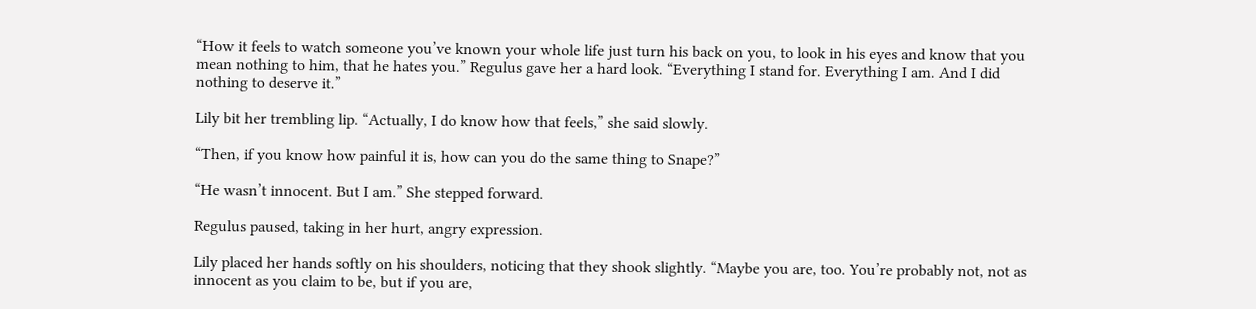“How it feels to watch someone you’ve known your whole life just turn his back on you, to look in his eyes and know that you mean nothing to him, that he hates you.” Regulus gave her a hard look. “Everything I stand for. Everything I am. And I did nothing to deserve it.”

Lily bit her trembling lip. “Actually, I do know how that feels,” she said slowly.

“Then, if you know how painful it is, how can you do the same thing to Snape?”

“He wasn’t innocent. But I am.” She stepped forward.

Regulus paused, taking in her hurt, angry expression.

Lily placed her hands softly on his shoulders, noticing that they shook slightly. “Maybe you are, too. You’re probably not, not as innocent as you claim to be, but if you are,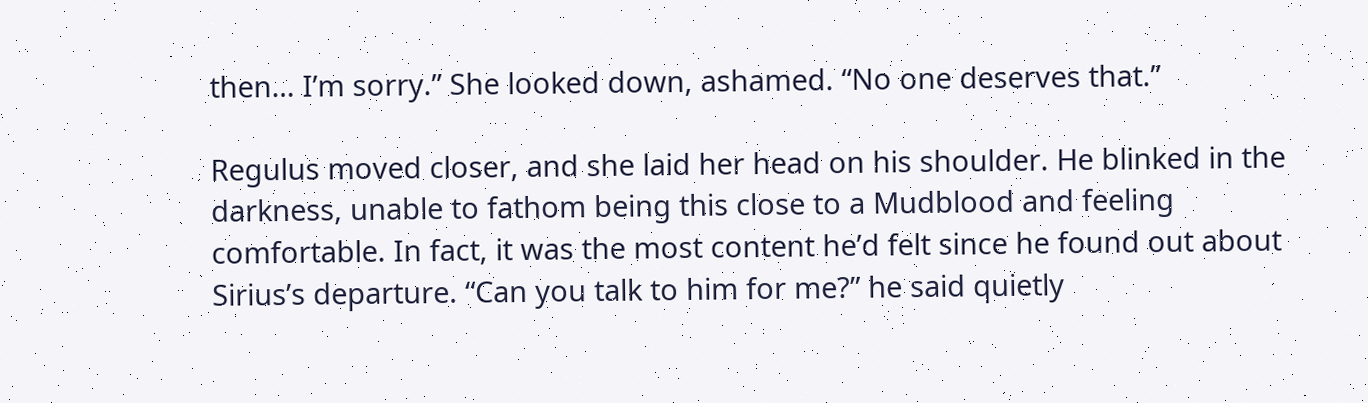then… I’m sorry.” She looked down, ashamed. “No one deserves that.”

Regulus moved closer, and she laid her head on his shoulder. He blinked in the darkness, unable to fathom being this close to a Mudblood and feeling comfortable. In fact, it was the most content he’d felt since he found out about Sirius’s departure. “Can you talk to him for me?” he said quietly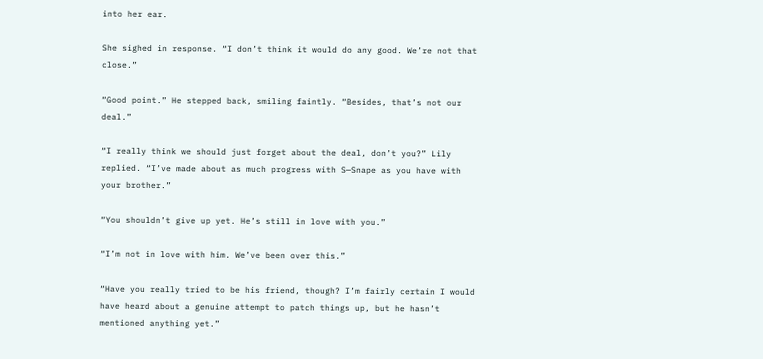into her ear.

She sighed in response. “I don’t think it would do any good. We’re not that close.”

“Good point.” He stepped back, smiling faintly. “Besides, that’s not our deal.”

“I really think we should just forget about the deal, don’t you?” Lily replied. “I’ve made about as much progress with S—Snape as you have with your brother.”

“You shouldn’t give up yet. He’s still in love with you.”

“I’m not in love with him. We’ve been over this.”

“Have you really tried to be his friend, though? I’m fairly certain I would have heard about a genuine attempt to patch things up, but he hasn’t mentioned anything yet.”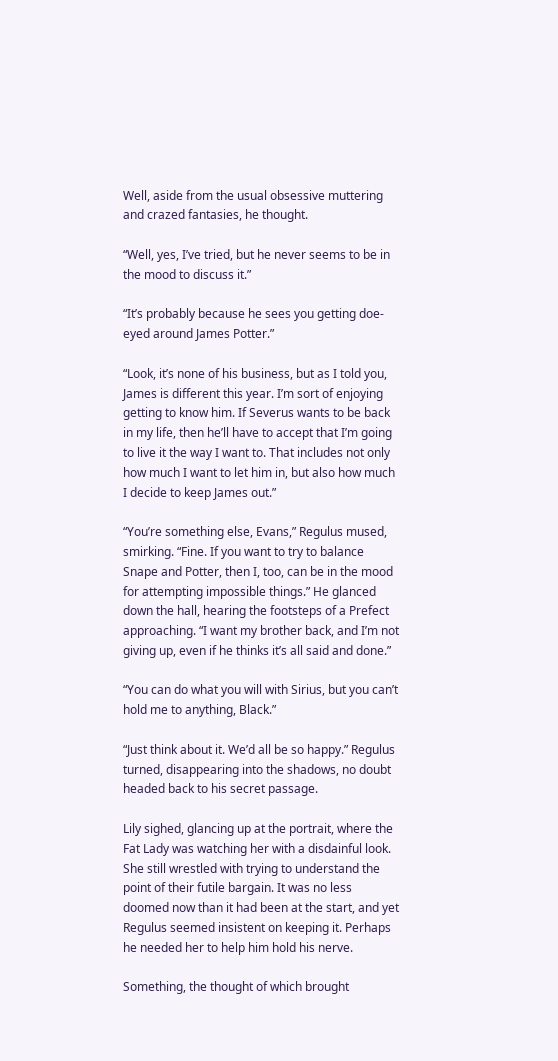Well, aside from the usual obsessive muttering and crazed fantasies, he thought.

“Well, yes, I’ve tried, but he never seems to be in the mood to discuss it.”

“It’s probably because he sees you getting doe-eyed around James Potter.”

“Look, it’s none of his business, but as I told you, James is different this year. I’m sort of enjoying getting to know him. If Severus wants to be back in my life, then he’ll have to accept that I’m going to live it the way I want to. That includes not only how much I want to let him in, but also how much I decide to keep James out.”

“You’re something else, Evans,” Regulus mused, smirking. “Fine. If you want to try to balance Snape and Potter, then I, too, can be in the mood for attempting impossible things.” He glanced down the hall, hearing the footsteps of a Prefect approaching. “I want my brother back, and I’m not giving up, even if he thinks it’s all said and done.”

“You can do what you will with Sirius, but you can’t hold me to anything, Black.”

“Just think about it. We’d all be so happy.” Regulus turned, disappearing into the shadows, no doubt headed back to his secret passage.

Lily sighed, glancing up at the portrait, where the Fat Lady was watching her with a disdainful look. She still wrestled with trying to understand the point of their futile bargain. It was no less doomed now than it had been at the start, and yet Regulus seemed insistent on keeping it. Perhaps he needed her to help him hold his nerve.

Something, the thought of which brought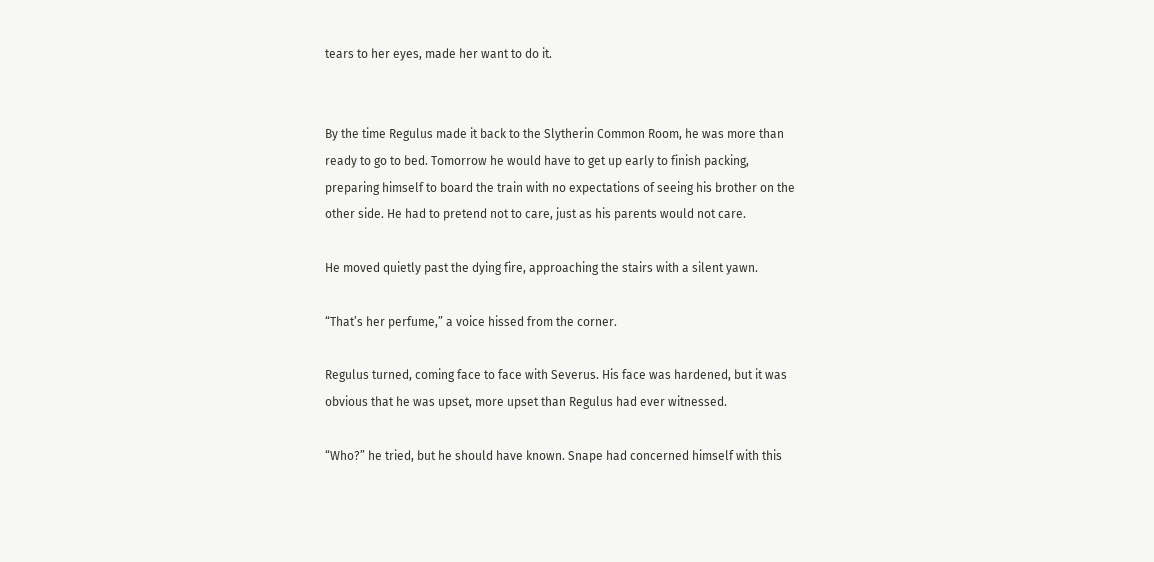tears to her eyes, made her want to do it.


By the time Regulus made it back to the Slytherin Common Room, he was more than ready to go to bed. Tomorrow he would have to get up early to finish packing, preparing himself to board the train with no expectations of seeing his brother on the other side. He had to pretend not to care, just as his parents would not care.

He moved quietly past the dying fire, approaching the stairs with a silent yawn.

“That’s her perfume,” a voice hissed from the corner.

Regulus turned, coming face to face with Severus. His face was hardened, but it was obvious that he was upset, more upset than Regulus had ever witnessed.

“Who?” he tried, but he should have known. Snape had concerned himself with this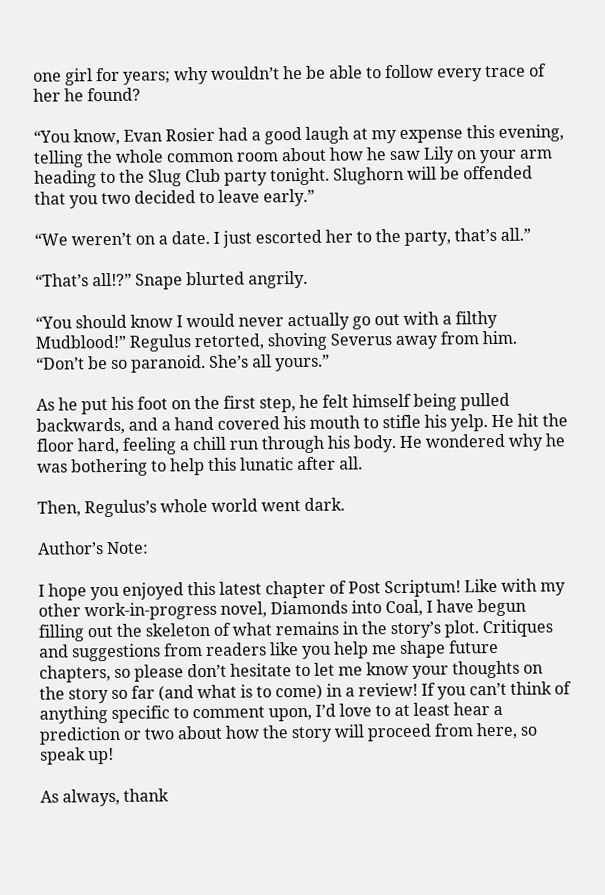one girl for years; why wouldn’t he be able to follow every trace of her he found?

“You know, Evan Rosier had a good laugh at my expense this evening, telling the whole common room about how he saw Lily on your arm heading to the Slug Club party tonight. Slughorn will be offended that you two decided to leave early.”

“We weren’t on a date. I just escorted her to the party, that’s all.”

“That’s all!?” Snape blurted angrily.

“You should know I would never actually go out with a filthy Mudblood!” Regulus retorted, shoving Severus away from him. “Don’t be so paranoid. She’s all yours.”

As he put his foot on the first step, he felt himself being pulled backwards, and a hand covered his mouth to stifle his yelp. He hit the floor hard, feeling a chill run through his body. He wondered why he was bothering to help this lunatic after all.

Then, Regulus’s whole world went dark.

Author’s Note:

I hope you enjoyed this latest chapter of Post Scriptum! Like with my other work-in-progress novel, Diamonds into Coal, I have begun filling out the skeleton of what remains in the story’s plot. Critiques and suggestions from readers like you help me shape future chapters, so please don’t hesitate to let me know your thoughts on the story so far (and what is to come) in a review! If you can’t think of anything specific to comment upon, I’d love to at least hear a prediction or two about how the story will proceed from here, so speak up!

As always, thank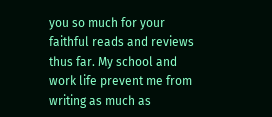you so much for your faithful reads and reviews thus far. My school and work life prevent me from writing as much as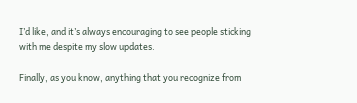I’d like, and it’s always encouraging to see people sticking with me despite my slow updates.

Finally, as you know, anything that you recognize from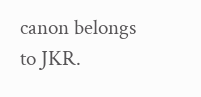canon belongs to JKR.